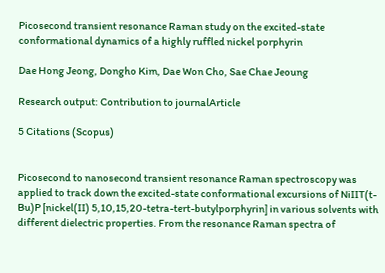Picosecond transient resonance Raman study on the excited-state conformational dynamics of a highly ruffled nickel porphyrin

Dae Hong Jeong, Dongho Kim, Dae Won Cho, Sae Chae Jeoung

Research output: Contribution to journalArticle

5 Citations (Scopus)


Picosecond to nanosecond transient resonance Raman spectroscopy was applied to track down the excited-state conformational excursions of NiIIT(t-Bu)P [nickel(II) 5,10,15,20-tetra-tert-butylporphyrin] in various solvents with different dielectric properties. From the resonance Raman spectra of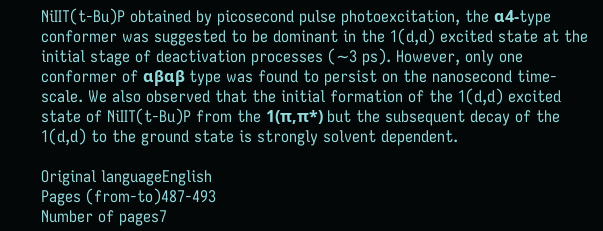NiIIT(t-Bu)P obtained by picosecond pulse photoexcitation, the α4-type conformer was suggested to be dominant in the 1(d,d) excited state at the initial stage of deactivation processes (∼3 ps). However, only one conformer of αβαβ type was found to persist on the nanosecond time-scale. We also observed that the initial formation of the 1(d,d) excited state of NiIIT(t-Bu)P from the 1(π,π*) but the subsequent decay of the 1(d,d) to the ground state is strongly solvent dependent.

Original languageEnglish
Pages (from-to)487-493
Number of pages7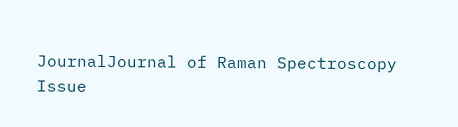JournalJournal of Raman Spectroscopy
Issue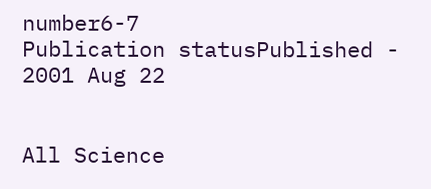number6-7
Publication statusPublished - 2001 Aug 22


All Science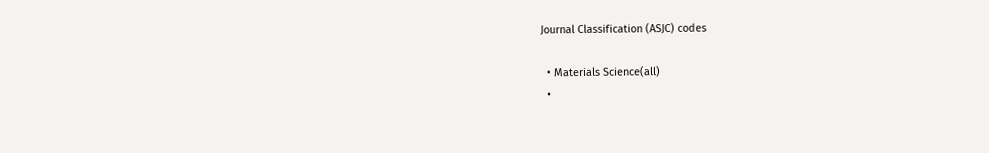Journal Classification (ASJC) codes

  • Materials Science(all)
  •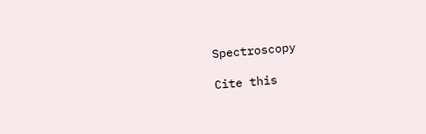Spectroscopy

Cite this